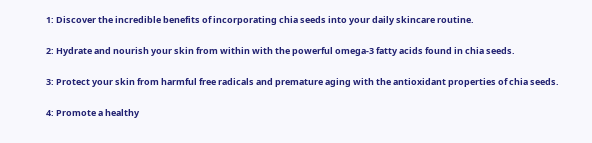1: Discover the incredible benefits of incorporating chia seeds into your daily skincare routine.

2: Hydrate and nourish your skin from within with the powerful omega-3 fatty acids found in chia seeds.

3: Protect your skin from harmful free radicals and premature aging with the antioxidant properties of chia seeds.

4: Promote a healthy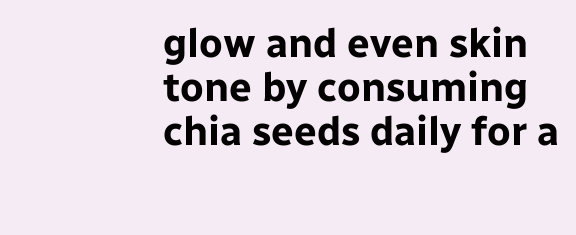glow and even skin tone by consuming chia seeds daily for a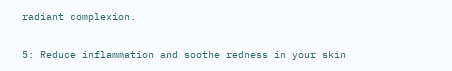radiant complexion.

5: Reduce inflammation and soothe redness in your skin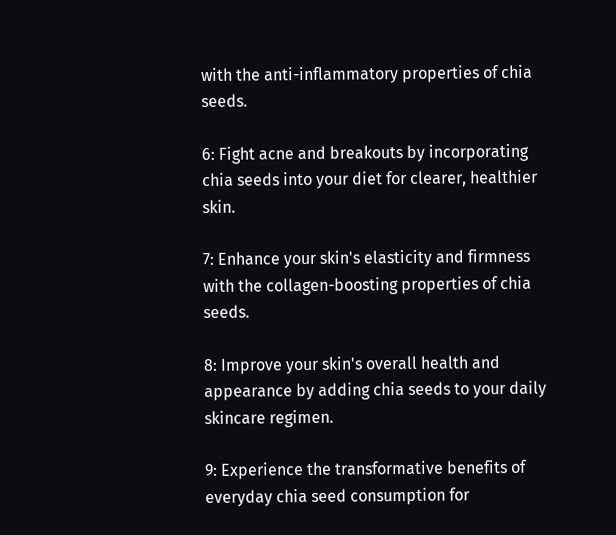with the anti-inflammatory properties of chia seeds.

6: Fight acne and breakouts by incorporating chia seeds into your diet for clearer, healthier skin.

7: Enhance your skin's elasticity and firmness with the collagen-boosting properties of chia seeds.

8: Improve your skin's overall health and appearance by adding chia seeds to your daily skincare regimen.

9: Experience the transformative benefits of everyday chia seed consumption for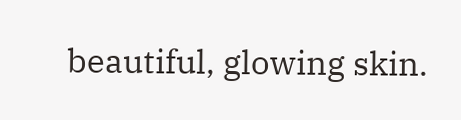beautiful, glowing skin.